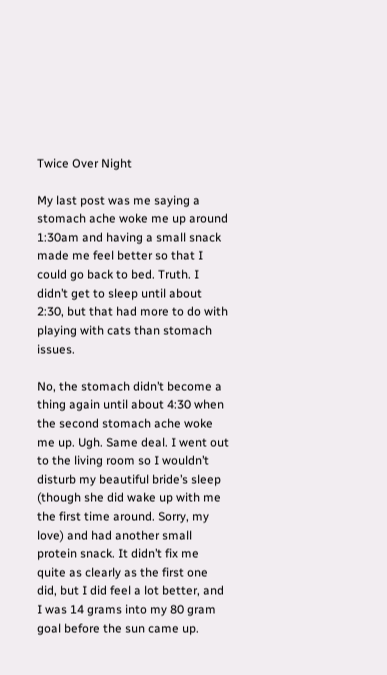Twice Over Night

My last post was me saying a stomach ache woke me up around 1:30am and having a small snack made me feel better so that I could go back to bed. Truth. I didn’t get to sleep until about 2:30, but that had more to do with playing with cats than stomach issues.

No, the stomach didn’t become a thing again until about 4:30 when the second stomach ache woke me up. Ugh. Same deal. I went out to the living room so I wouldn’t disturb my beautiful bride’s sleep (though she did wake up with me the first time around. Sorry, my love) and had another small protein snack. It didn’t fix me quite as clearly as the first one did, but I did feel a lot better, and I was 14 grams into my 80 gram goal before the sun came up.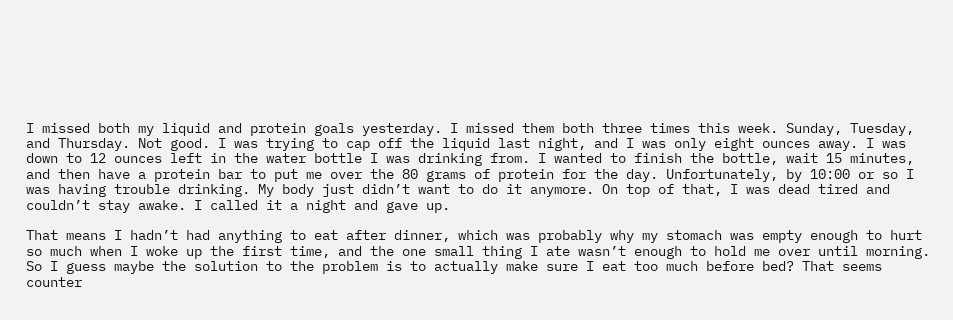I missed both my liquid and protein goals yesterday. I missed them both three times this week. Sunday, Tuesday, and Thursday. Not good. I was trying to cap off the liquid last night, and I was only eight ounces away. I was down to 12 ounces left in the water bottle I was drinking from. I wanted to finish the bottle, wait 15 minutes, and then have a protein bar to put me over the 80 grams of protein for the day. Unfortunately, by 10:00 or so I was having trouble drinking. My body just didn’t want to do it anymore. On top of that, I was dead tired and couldn’t stay awake. I called it a night and gave up.

That means I hadn’t had anything to eat after dinner, which was probably why my stomach was empty enough to hurt so much when I woke up the first time, and the one small thing I ate wasn’t enough to hold me over until morning. So I guess maybe the solution to the problem is to actually make sure I eat too much before bed? That seems counter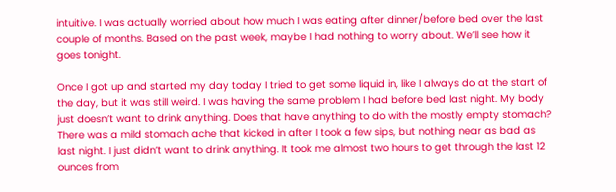intuitive. I was actually worried about how much I was eating after dinner/before bed over the last couple of months. Based on the past week, maybe I had nothing to worry about. We’ll see how it goes tonight.

Once I got up and started my day today I tried to get some liquid in, like I always do at the start of the day, but it was still weird. I was having the same problem I had before bed last night. My body just doesn’t want to drink anything. Does that have anything to do with the mostly empty stomach? There was a mild stomach ache that kicked in after I took a few sips, but nothing near as bad as last night. I just didn’t want to drink anything. It took me almost two hours to get through the last 12 ounces from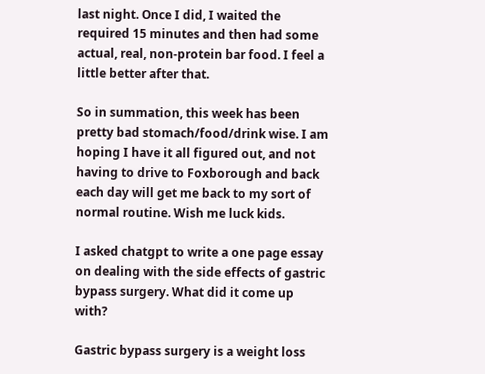last night. Once I did, I waited the required 15 minutes and then had some actual, real, non-protein bar food. I feel a little better after that.

So in summation, this week has been pretty bad stomach/food/drink wise. I am hoping I have it all figured out, and not having to drive to Foxborough and back each day will get me back to my sort of normal routine. Wish me luck kids.

I asked chatgpt to write a one page essay on dealing with the side effects of gastric bypass surgery. What did it come up with?

Gastric bypass surgery is a weight loss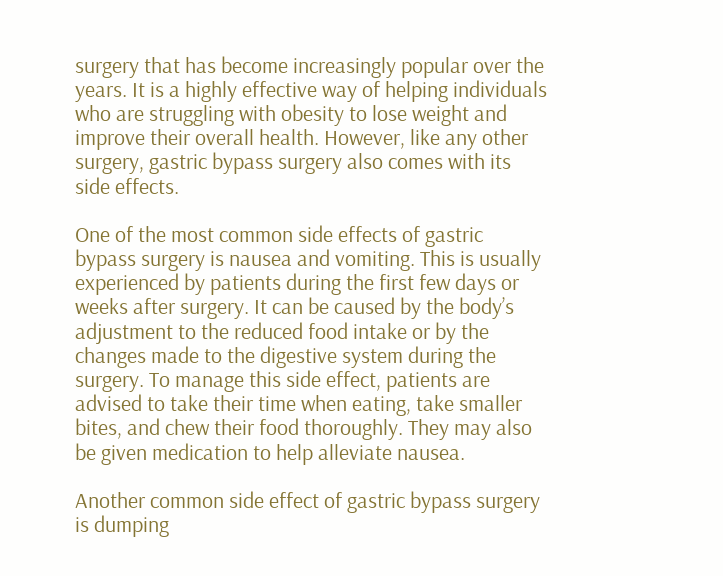surgery that has become increasingly popular over the years. It is a highly effective way of helping individuals who are struggling with obesity to lose weight and improve their overall health. However, like any other surgery, gastric bypass surgery also comes with its side effects.

One of the most common side effects of gastric bypass surgery is nausea and vomiting. This is usually experienced by patients during the first few days or weeks after surgery. It can be caused by the body’s adjustment to the reduced food intake or by the changes made to the digestive system during the surgery. To manage this side effect, patients are advised to take their time when eating, take smaller bites, and chew their food thoroughly. They may also be given medication to help alleviate nausea.

Another common side effect of gastric bypass surgery is dumping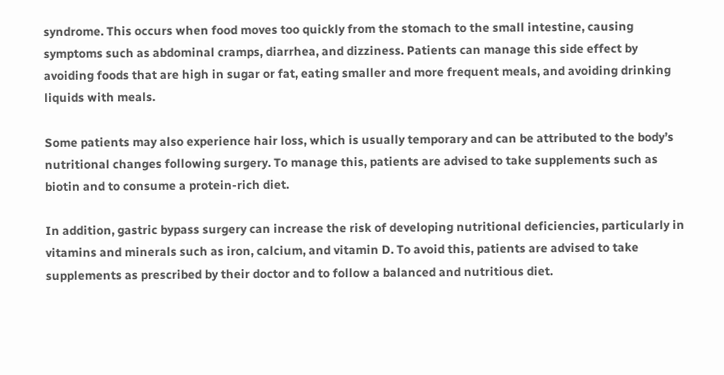syndrome. This occurs when food moves too quickly from the stomach to the small intestine, causing symptoms such as abdominal cramps, diarrhea, and dizziness. Patients can manage this side effect by avoiding foods that are high in sugar or fat, eating smaller and more frequent meals, and avoiding drinking liquids with meals.

Some patients may also experience hair loss, which is usually temporary and can be attributed to the body’s nutritional changes following surgery. To manage this, patients are advised to take supplements such as biotin and to consume a protein-rich diet.

In addition, gastric bypass surgery can increase the risk of developing nutritional deficiencies, particularly in vitamins and minerals such as iron, calcium, and vitamin D. To avoid this, patients are advised to take supplements as prescribed by their doctor and to follow a balanced and nutritious diet.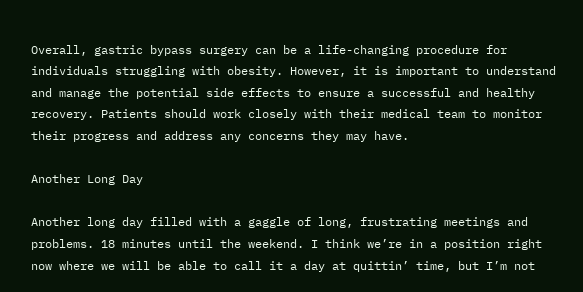Overall, gastric bypass surgery can be a life-changing procedure for individuals struggling with obesity. However, it is important to understand and manage the potential side effects to ensure a successful and healthy recovery. Patients should work closely with their medical team to monitor their progress and address any concerns they may have.

Another Long Day

Another long day filled with a gaggle of long, frustrating meetings and problems. 18 minutes until the weekend. I think we’re in a position right now where we will be able to call it a day at quittin’ time, but I’m not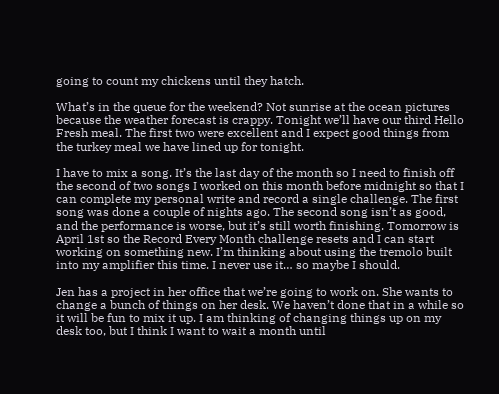going to count my chickens until they hatch.

What’s in the queue for the weekend? Not sunrise at the ocean pictures because the weather forecast is crappy. Tonight we’ll have our third Hello Fresh meal. The first two were excellent and I expect good things from the turkey meal we have lined up for tonight.

I have to mix a song. It’s the last day of the month so I need to finish off the second of two songs I worked on this month before midnight so that I can complete my personal write and record a single challenge. The first song was done a couple of nights ago. The second song isn’t as good, and the performance is worse, but it’s still worth finishing. Tomorrow is April 1st so the Record Every Month challenge resets and I can start working on something new. I’m thinking about using the tremolo built into my amplifier this time. I never use it… so maybe I should.

Jen has a project in her office that we’re going to work on. She wants to change a bunch of things on her desk. We haven’t done that in a while so it will be fun to mix it up. I am thinking of changing things up on my desk too, but I think I want to wait a month until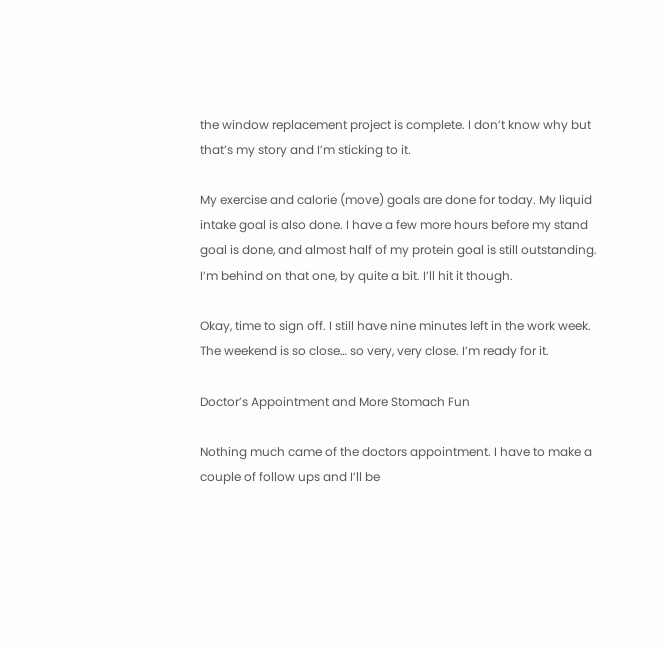the window replacement project is complete. I don’t know why but that’s my story and I’m sticking to it.

My exercise and calorie (move) goals are done for today. My liquid intake goal is also done. I have a few more hours before my stand goal is done, and almost half of my protein goal is still outstanding. I’m behind on that one, by quite a bit. I’ll hit it though.

Okay, time to sign off. I still have nine minutes left in the work week. The weekend is so close… so very, very close. I’m ready for it.

Doctor’s Appointment and More Stomach Fun

Nothing much came of the doctors appointment. I have to make a couple of follow ups and I’ll be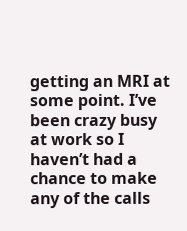getting an MRI at some point. I’ve been crazy busy at work so I haven’t had a chance to make any of the calls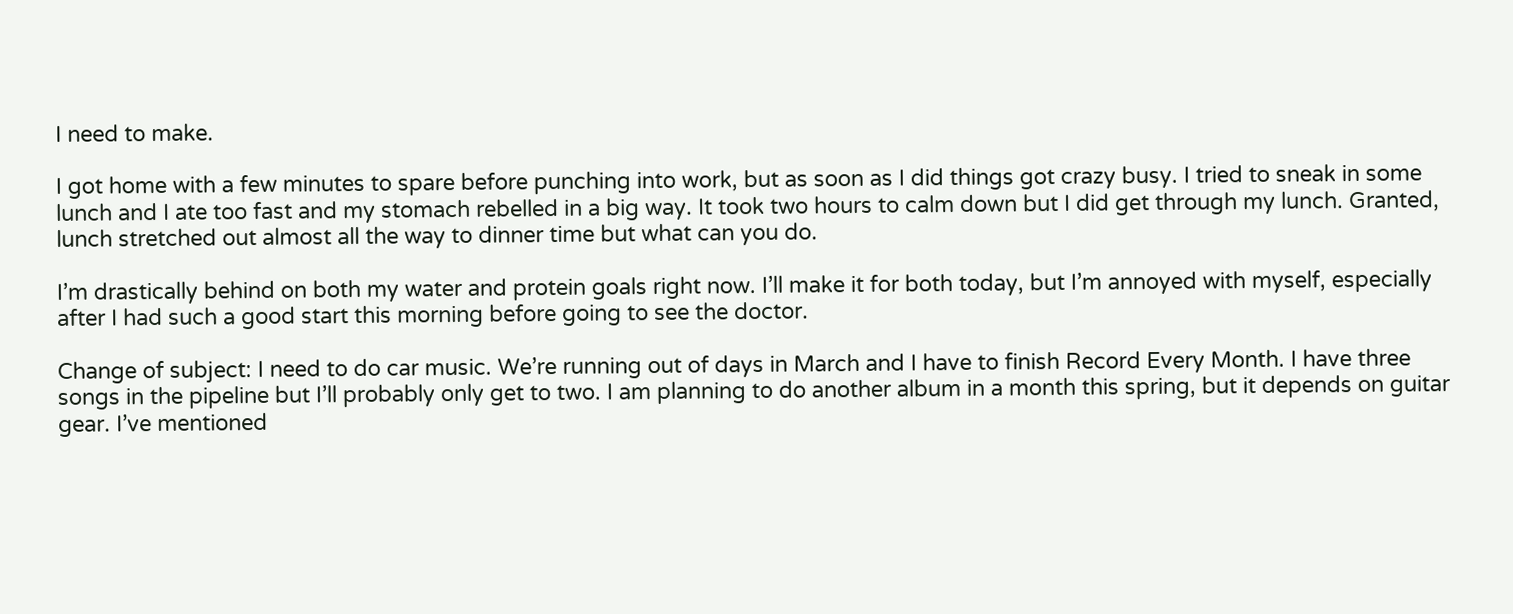I need to make.

I got home with a few minutes to spare before punching into work, but as soon as I did things got crazy busy. I tried to sneak in some lunch and I ate too fast and my stomach rebelled in a big way. It took two hours to calm down but I did get through my lunch. Granted, lunch stretched out almost all the way to dinner time but what can you do.

I’m drastically behind on both my water and protein goals right now. I’ll make it for both today, but I’m annoyed with myself, especially after I had such a good start this morning before going to see the doctor.

Change of subject: I need to do car music. We’re running out of days in March and I have to finish Record Every Month. I have three songs in the pipeline but I’ll probably only get to two. I am planning to do another album in a month this spring, but it depends on guitar gear. I’ve mentioned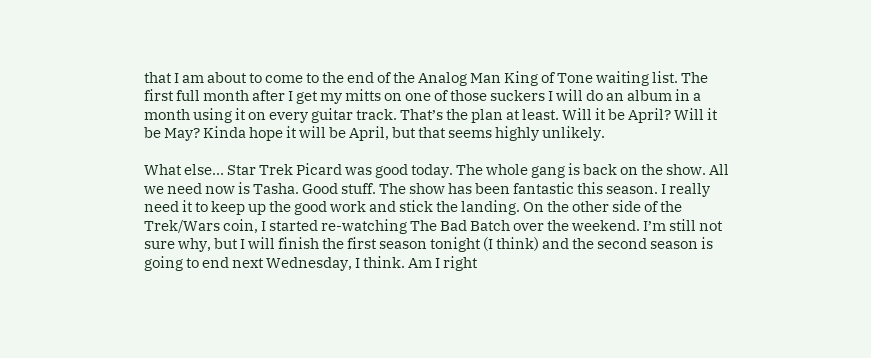that I am about to come to the end of the Analog Man King of Tone waiting list. The first full month after I get my mitts on one of those suckers I will do an album in a month using it on every guitar track. That’s the plan at least. Will it be April? Will it be May? Kinda hope it will be April, but that seems highly unlikely.

What else… Star Trek Picard was good today. The whole gang is back on the show. All we need now is Tasha. Good stuff. The show has been fantastic this season. I really need it to keep up the good work and stick the landing. On the other side of the Trek/Wars coin, I started re-watching The Bad Batch over the weekend. I’m still not sure why, but I will finish the first season tonight (I think) and the second season is going to end next Wednesday, I think. Am I right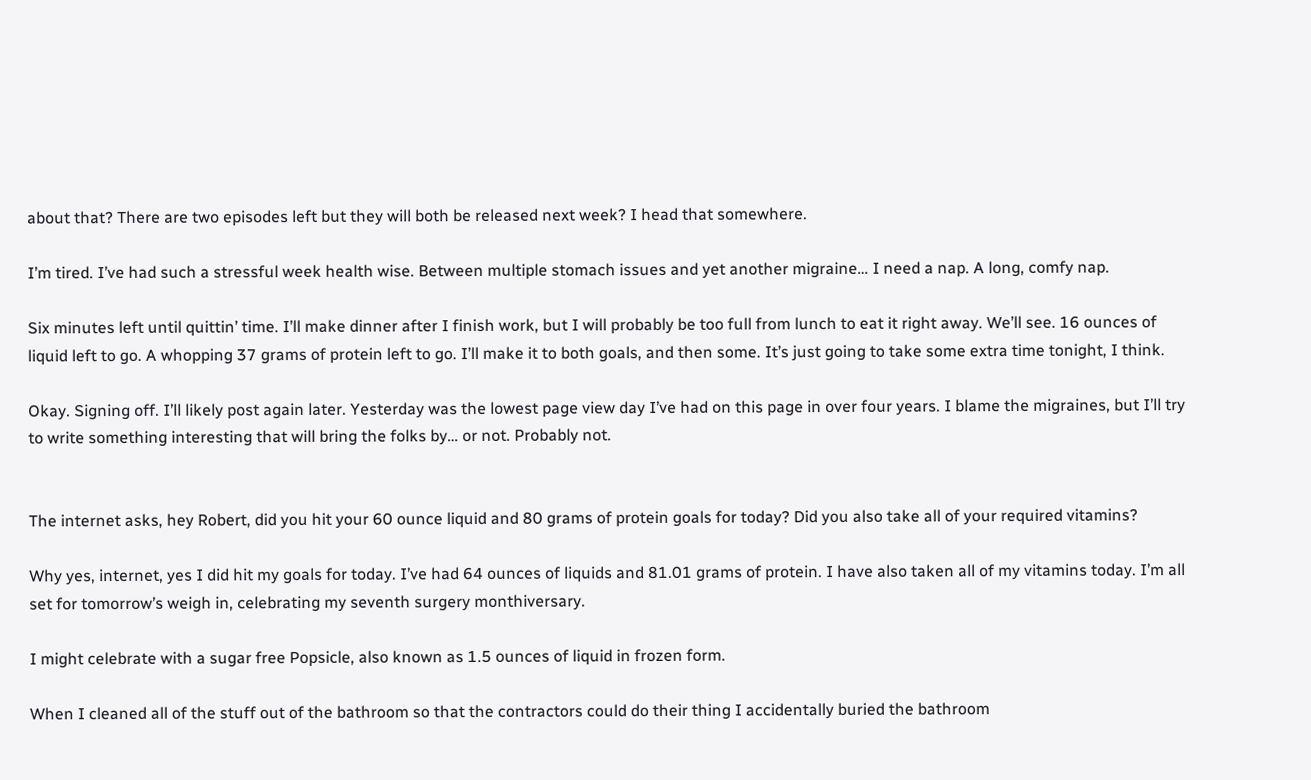about that? There are two episodes left but they will both be released next week? I head that somewhere.

I’m tired. I’ve had such a stressful week health wise. Between multiple stomach issues and yet another migraine… I need a nap. A long, comfy nap.

Six minutes left until quittin’ time. I’ll make dinner after I finish work, but I will probably be too full from lunch to eat it right away. We’ll see. 16 ounces of liquid left to go. A whopping 37 grams of protein left to go. I’ll make it to both goals, and then some. It’s just going to take some extra time tonight, I think.

Okay. Signing off. I’ll likely post again later. Yesterday was the lowest page view day I’ve had on this page in over four years. I blame the migraines, but I’ll try to write something interesting that will bring the folks by… or not. Probably not.


The internet asks, hey Robert, did you hit your 60 ounce liquid and 80 grams of protein goals for today? Did you also take all of your required vitamins?

Why yes, internet, yes I did hit my goals for today. I’ve had 64 ounces of liquids and 81.01 grams of protein. I have also taken all of my vitamins today. I’m all set for tomorrow’s weigh in, celebrating my seventh surgery monthiversary.

I might celebrate with a sugar free Popsicle, also known as 1.5 ounces of liquid in frozen form.

When I cleaned all of the stuff out of the bathroom so that the contractors could do their thing I accidentally buried the bathroom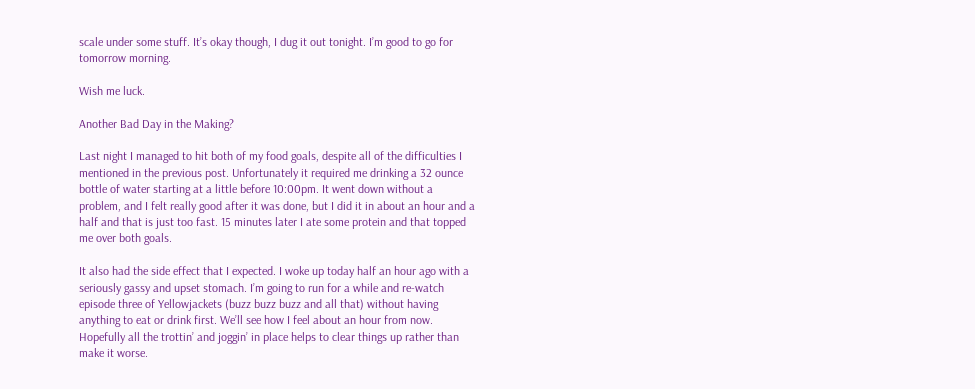scale under some stuff. It’s okay though, I dug it out tonight. I’m good to go for tomorrow morning.

Wish me luck.

Another Bad Day in the Making?

Last night I managed to hit both of my food goals, despite all of the difficulties I mentioned in the previous post. Unfortunately it required me drinking a 32 ounce bottle of water starting at a little before 10:00pm. It went down without a problem, and I felt really good after it was done, but I did it in about an hour and a half and that is just too fast. 15 minutes later I ate some protein and that topped me over both goals.

It also had the side effect that I expected. I woke up today half an hour ago with a seriously gassy and upset stomach. I’m going to run for a while and re-watch episode three of Yellowjackets (buzz buzz buzz and all that) without having anything to eat or drink first. We’ll see how I feel about an hour from now. Hopefully all the trottin’ and joggin’ in place helps to clear things up rather than make it worse.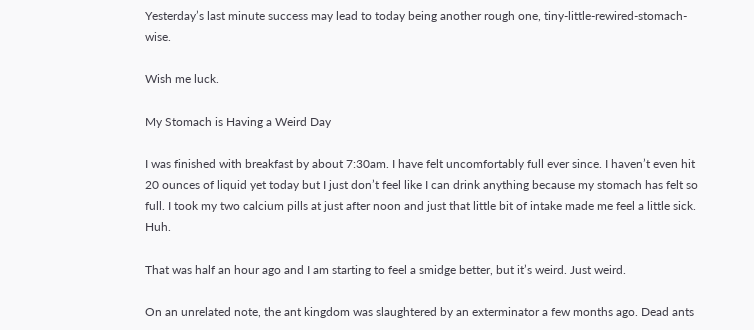Yesterday’s last minute success may lead to today being another rough one, tiny-little-rewired-stomach-wise.

Wish me luck.

My Stomach is Having a Weird Day

I was finished with breakfast by about 7:30am. I have felt uncomfortably full ever since. I haven’t even hit 20 ounces of liquid yet today but I just don’t feel like I can drink anything because my stomach has felt so full. I took my two calcium pills at just after noon and just that little bit of intake made me feel a little sick. Huh.

That was half an hour ago and I am starting to feel a smidge better, but it’s weird. Just weird.

On an unrelated note, the ant kingdom was slaughtered by an exterminator a few months ago. Dead ants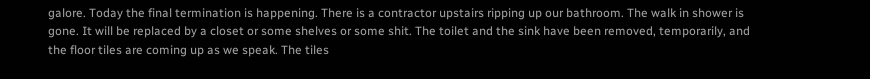galore. Today the final termination is happening. There is a contractor upstairs ripping up our bathroom. The walk in shower is gone. It will be replaced by a closet or some shelves or some shit. The toilet and the sink have been removed, temporarily, and the floor tiles are coming up as we speak. The tiles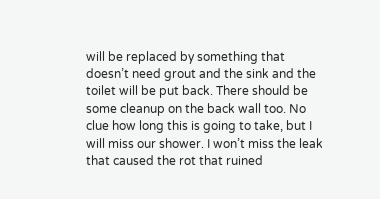will be replaced by something that doesn’t need grout and the sink and the toilet will be put back. There should be some cleanup on the back wall too. No clue how long this is going to take, but I will miss our shower. I won’t miss the leak that caused the rot that ruined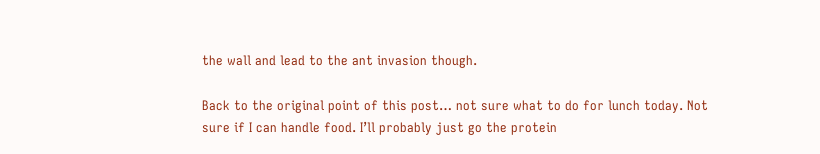the wall and lead to the ant invasion though.

Back to the original point of this post… not sure what to do for lunch today. Not sure if I can handle food. I’ll probably just go the protein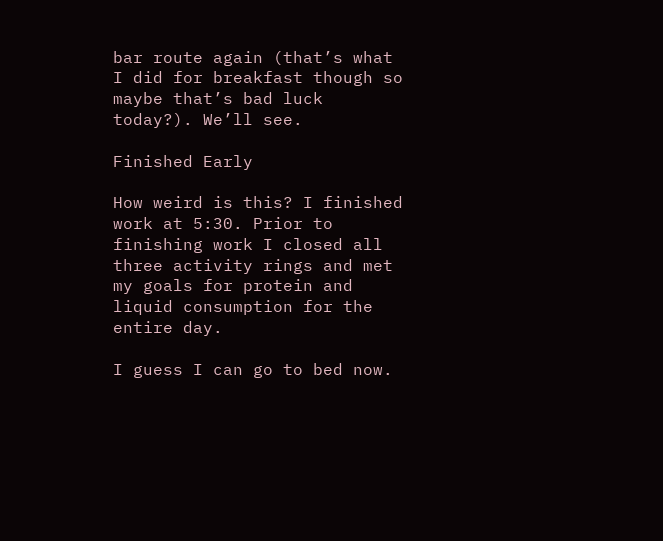bar route again (that’s what I did for breakfast though so maybe that’s bad luck today?). We’ll see.

Finished Early

How weird is this? I finished work at 5:30. Prior to finishing work I closed all three activity rings and met my goals for protein and liquid consumption for the entire day.

I guess I can go to bed now.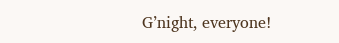G’night, everyone!